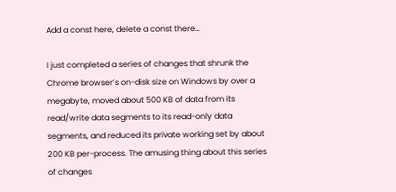Add a const here, delete a const there…

I just completed a series of changes that shrunk the Chrome browser’s on-disk size on Windows by over a megabyte, moved about 500 KB of data from its read/write data segments to its read-only data segments, and reduced its private working set by about 200 KB per-process. The amusing thing about this series of changes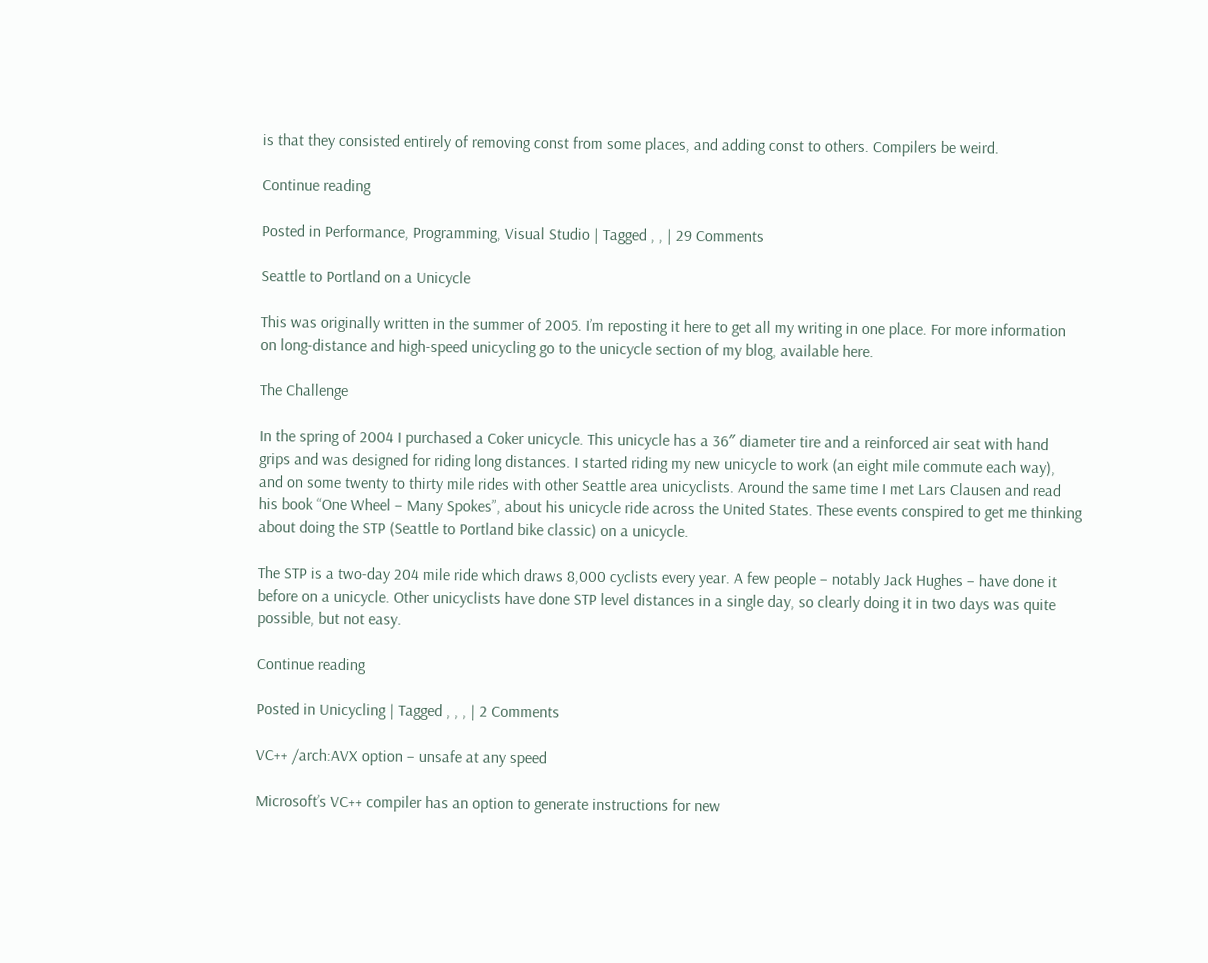is that they consisted entirely of removing const from some places, and adding const to others. Compilers be weird.

Continue reading

Posted in Performance, Programming, Visual Studio | Tagged , , | 29 Comments

Seattle to Portland on a Unicycle

This was originally written in the summer of 2005. I’m reposting it here to get all my writing in one place. For more information on long-distance and high-speed unicycling go to the unicycle section of my blog, available here.

The Challenge

In the spring of 2004 I purchased a Coker unicycle. This unicycle has a 36″ diameter tire and a reinforced air seat with hand grips and was designed for riding long distances. I started riding my new unicycle to work (an eight mile commute each way), and on some twenty to thirty mile rides with other Seattle area unicyclists. Around the same time I met Lars Clausen and read his book “One Wheel – Many Spokes”, about his unicycle ride across the United States. These events conspired to get me thinking about doing the STP (Seattle to Portland bike classic) on a unicycle.

The STP is a two-day 204 mile ride which draws 8,000 cyclists every year. A few people – notably Jack Hughes – have done it before on a unicycle. Other unicyclists have done STP level distances in a single day, so clearly doing it in two days was quite possible, but not easy.

Continue reading

Posted in Unicycling | Tagged , , , | 2 Comments

VC++ /arch:AVX option – unsafe at any speed

Microsoft’s VC++ compiler has an option to generate instructions for new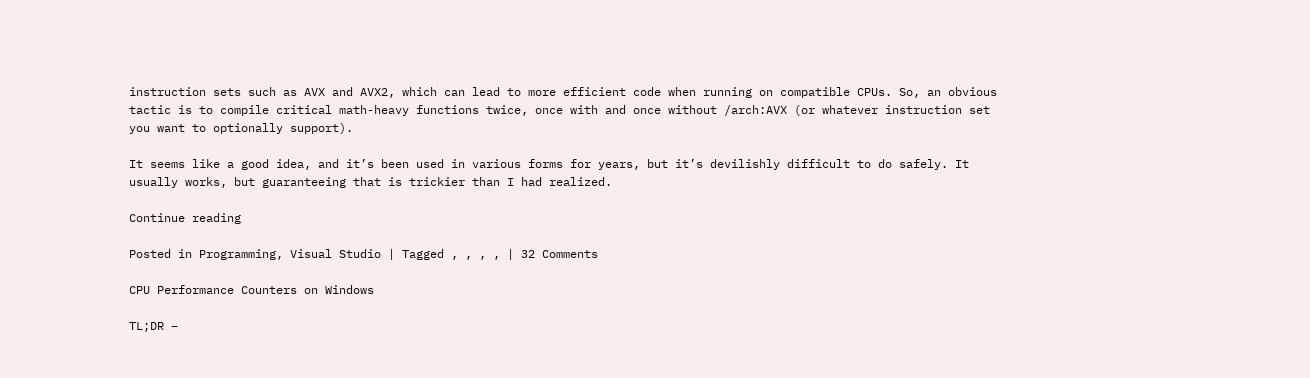instruction sets such as AVX and AVX2, which can lead to more efficient code when running on compatible CPUs. So, an obvious tactic is to compile critical math-heavy functions twice, once with and once without /arch:AVX (or whatever instruction set you want to optionally support).

It seems like a good idea, and it’s been used in various forms for years, but it’s devilishly difficult to do safely. It usually works, but guaranteeing that is trickier than I had realized.

Continue reading

Posted in Programming, Visual Studio | Tagged , , , , | 32 Comments

CPU Performance Counters on Windows

TL;DR –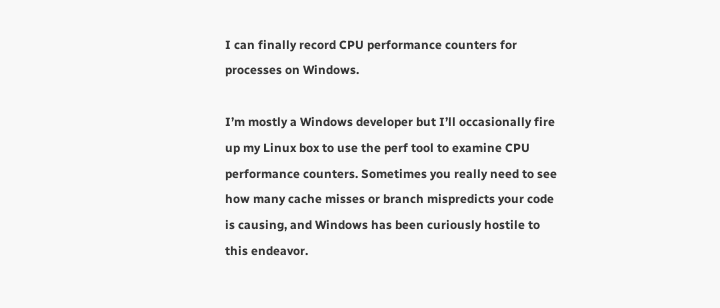I can finally record CPU performance counters for processes on Windows.

I’m mostly a Windows developer but I’ll occasionally fire up my Linux box to use the perf tool to examine CPU performance counters. Sometimes you really need to see how many cache misses or branch mispredicts your code is causing, and Windows has been curiously hostile to this endeavor.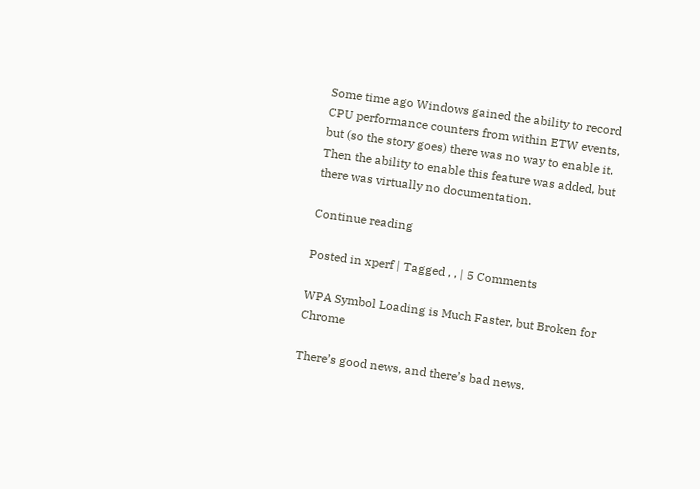Some time ago Windows gained the ability to record CPU performance counters from within ETW events, but (so the story goes) there was no way to enable it. Then the ability to enable this feature was added, but there was virtually no documentation.

Continue reading

Posted in xperf | Tagged , , | 5 Comments

WPA Symbol Loading is Much Faster, but Broken for Chrome

There’s good news, and there’s bad news.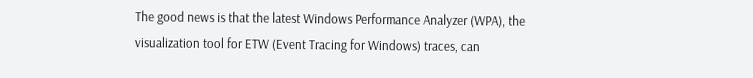The good news is that the latest Windows Performance Analyzer (WPA), the visualization tool for ETW (Event Tracing for Windows) traces, can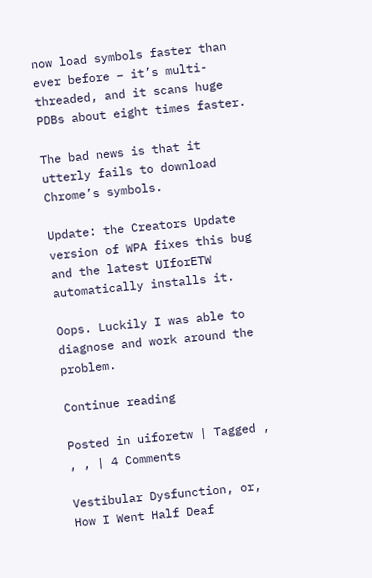now load symbols faster than ever before – it’s multi-threaded, and it scans huge PDBs about eight times faster.

The bad news is that it utterly fails to download Chrome’s symbols.

Update: the Creators Update version of WPA fixes this bug and the latest UIforETW automatically installs it.

Oops. Luckily I was able to diagnose and work around the problem.

Continue reading

Posted in uiforetw | Tagged , , , | 4 Comments

Vestibular Dysfunction, or, How I Went Half Deaf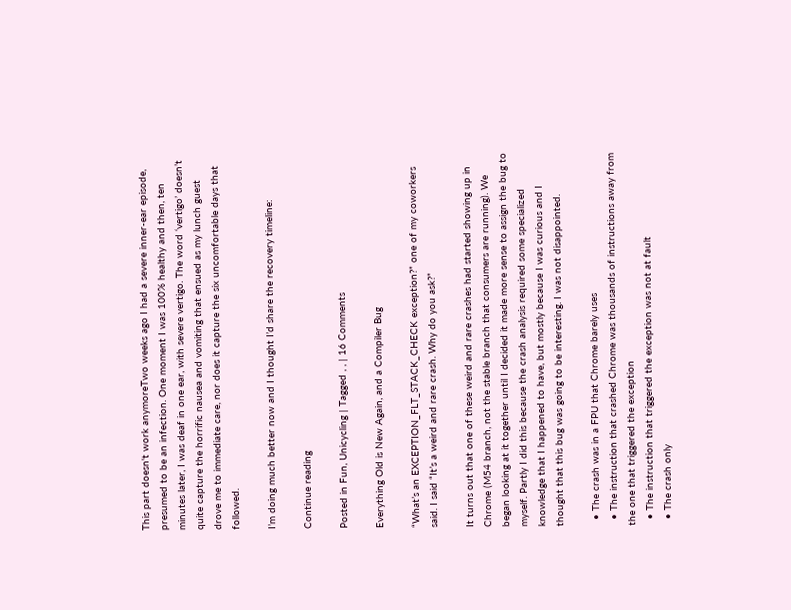This part doesn't work anymoreTwo weeks ago I had a severe inner-ear episode, presumed to be an infection. One moment I was 100% healthy and then, ten minutes later, I was deaf in one ear, with severe vertigo. The word ‘vertigo’ doesn’t quite capture the horrific nausea and vomiting that ensued as my lunch guest drove me to immediate care, nor does it capture the six uncomfortable days that followed.

I’m doing much better now and I thought I’d share the recovery timeline:

Continue reading

Posted in Fun, Unicycling | Tagged , , | 16 Comments

Everything Old is New Again, and a Compiler Bug

“What’s an EXCEPTION_FLT_STACK_CHECK exception?” one of my coworkers said. I said “It’s a weird and rare crash. Why do you ask?”

It turns out that one of these weird and rare crashes had started showing up in Chrome (M54 branch, not the stable branch that consumers are running). We began looking at it together until I decided it made more sense to assign the bug to myself. Partly I did this because the crash analysis required some specialized knowledge that I happened to have, but mostly because I was curious and I thought that this bug was going to be interesting. I was not disappointed.

  • The crash was in a FPU that Chrome barely uses
  • The instruction that crashed Chrome was thousands of instructions away from the one that triggered the exception
  • The instruction that triggered the exception was not at fault
  • The crash only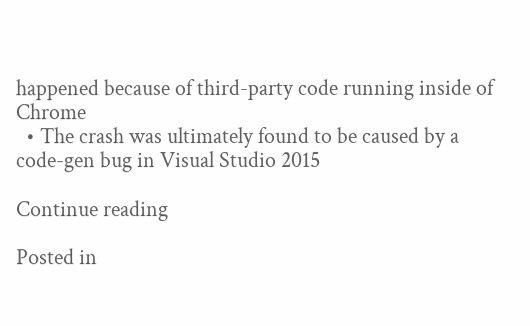happened because of third-party code running inside of Chrome
  • The crash was ultimately found to be caused by a code-gen bug in Visual Studio 2015

Continue reading

Posted in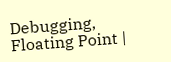Debugging, Floating Point |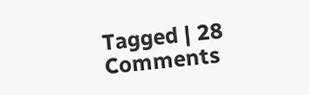Tagged | 28 Comments